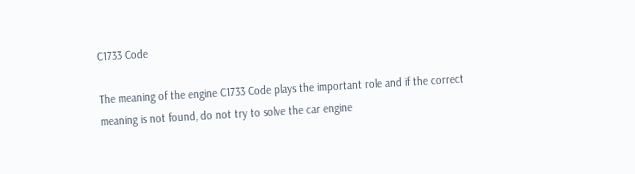C1733 Code

The meaning of the engine C1733 Code plays the important role and if the correct meaning is not found, do not try to solve the car engine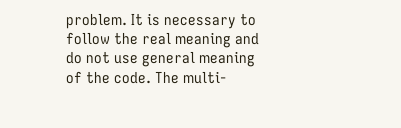problem. It is necessary to follow the real meaning and do not use general meaning of the code. The multi-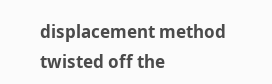displacement method twisted off the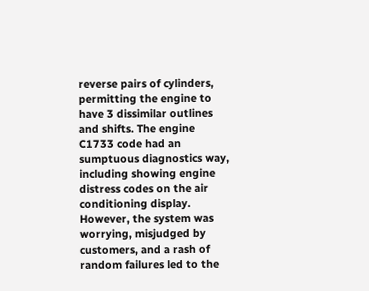reverse pairs of cylinders, permitting the engine to have 3 dissimilar outlines and shifts. The engine C1733 code had an sumptuous diagnostics way, including showing engine distress codes on the air conditioning display. However, the system was worrying, misjudged by customers, and a rash of random failures led to the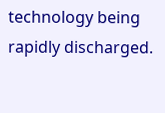technology being rapidly discharged.